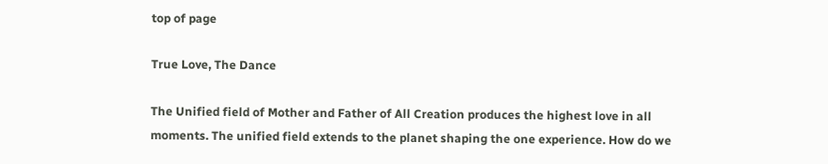top of page

True Love, The Dance

The Unified field of Mother and Father of All Creation produces the highest love in all moments. The unified field extends to the planet shaping the one experience. How do we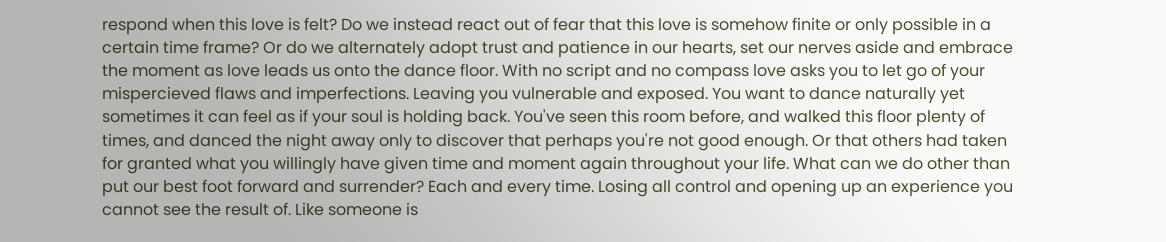respond when this love is felt? Do we instead react out of fear that this love is somehow finite or only possible in a certain time frame? Or do we alternately adopt trust and patience in our hearts, set our nerves aside and embrace the moment as love leads us onto the dance floor. With no script and no compass love asks you to let go of your mispercieved flaws and imperfections. Leaving you vulnerable and exposed. You want to dance naturally yet sometimes it can feel as if your soul is holding back. You've seen this room before, and walked this floor plenty of times, and danced the night away only to discover that perhaps you're not good enough. Or that others had taken for granted what you willingly have given time and moment again throughout your life. What can we do other than put our best foot forward and surrender? Each and every time. Losing all control and opening up an experience you cannot see the result of. Like someone is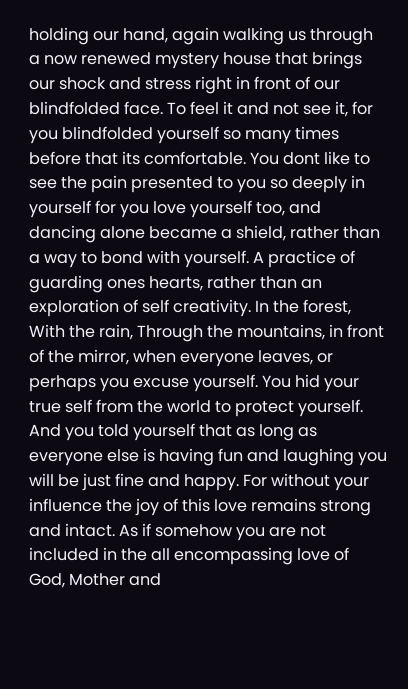holding our hand, again walking us through a now renewed mystery house that brings our shock and stress right in front of our blindfolded face. To feel it and not see it, for you blindfolded yourself so many times before that its comfortable. You dont like to see the pain presented to you so deeply in yourself for you love yourself too, and dancing alone became a shield, rather than a way to bond with yourself. A practice of guarding ones hearts, rather than an exploration of self creativity. In the forest, With the rain, Through the mountains, in front of the mirror, when everyone leaves, or perhaps you excuse yourself. You hid your true self from the world to protect yourself. And you told yourself that as long as everyone else is having fun and laughing you will be just fine and happy. For without your influence the joy of this love remains strong and intact. As if somehow you are not included in the all encompassing love of God, Mother and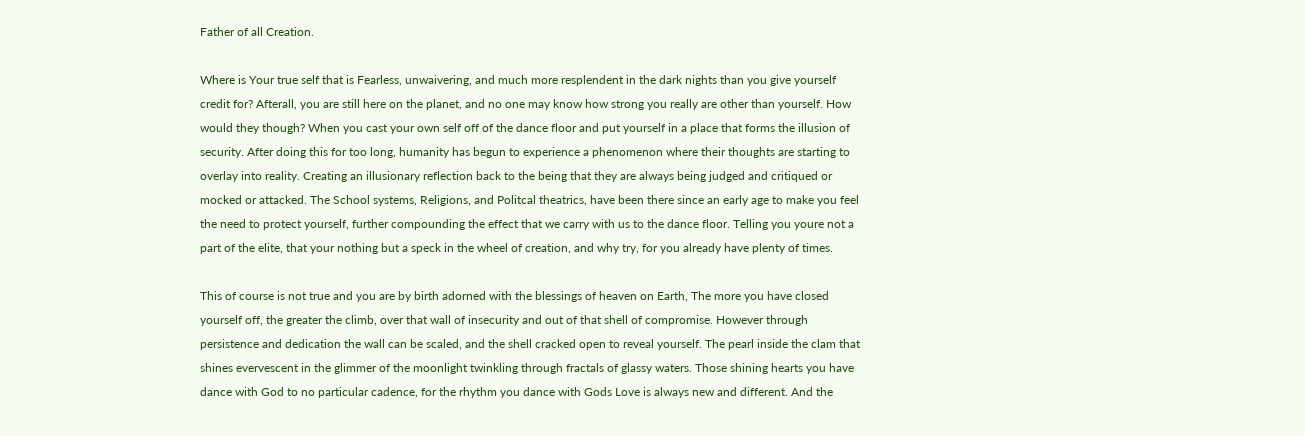Father of all Creation.

Where is Your true self that is Fearless, unwaivering, and much more resplendent in the dark nights than you give yourself credit for? Afterall, you are still here on the planet, and no one may know how strong you really are other than yourself. How would they though? When you cast your own self off of the dance floor and put yourself in a place that forms the illusion of security. After doing this for too long, humanity has begun to experience a phenomenon where their thoughts are starting to overlay into reality. Creating an illusionary reflection back to the being that they are always being judged and critiqued or mocked or attacked. The School systems, Religions, and Politcal theatrics, have been there since an early age to make you feel the need to protect yourself, further compounding the effect that we carry with us to the dance floor. Telling you youre not a part of the elite, that your nothing but a speck in the wheel of creation, and why try, for you already have plenty of times.

This of course is not true and you are by birth adorned with the blessings of heaven on Earth, The more you have closed yourself off, the greater the climb, over that wall of insecurity and out of that shell of compromise. However through persistence and dedication the wall can be scaled, and the shell cracked open to reveal yourself. The pearl inside the clam that shines evervescent in the glimmer of the moonlight twinkling through fractals of glassy waters. Those shining hearts you have dance with God to no particular cadence, for the rhythm you dance with Gods Love is always new and different. And the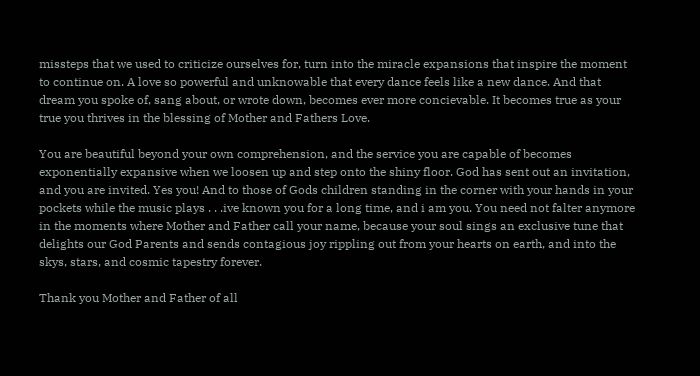missteps that we used to criticize ourselves for, turn into the miracle expansions that inspire the moment to continue on. A love so powerful and unknowable that every dance feels like a new dance. And that dream you spoke of, sang about, or wrote down, becomes ever more concievable. It becomes true as your true you thrives in the blessing of Mother and Fathers Love.

You are beautiful beyond your own comprehension, and the service you are capable of becomes exponentially expansive when we loosen up and step onto the shiny floor. God has sent out an invitation, and you are invited. Yes you! And to those of Gods children standing in the corner with your hands in your pockets while the music plays . . .ive known you for a long time, and i am you. You need not falter anymore in the moments where Mother and Father call your name, because your soul sings an exclusive tune that delights our God Parents and sends contagious joy rippling out from your hearts on earth, and into the skys, stars, and cosmic tapestry forever.

Thank you Mother and Father of all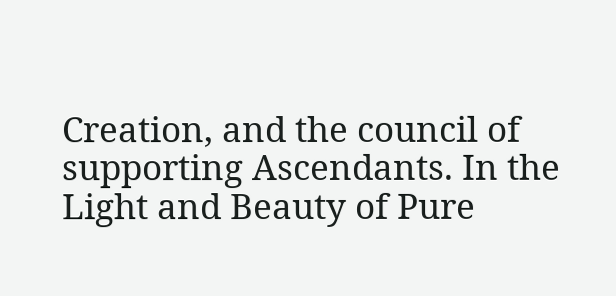Creation, and the council of supporting Ascendants. In the Light and Beauty of Pure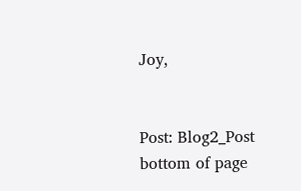Joy,


Post: Blog2_Post
bottom of page